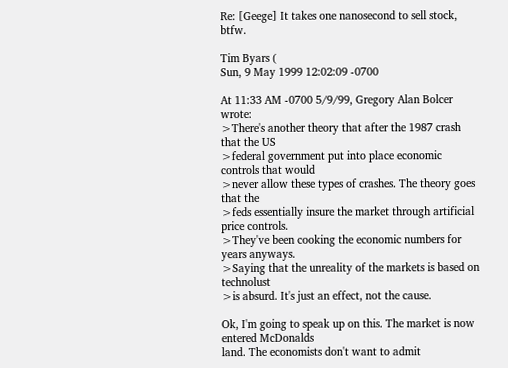Re: [Geege] It takes one nanosecond to sell stock, btfw.

Tim Byars (
Sun, 9 May 1999 12:02:09 -0700

At 11:33 AM -0700 5/9/99, Gregory Alan Bolcer wrote:
>There's another theory that after the 1987 crash that the US
>federal government put into place economic controls that would
>never allow these types of crashes. The theory goes that the
>feds essentially insure the market through artificial price controls.
>They've been cooking the economic numbers for years anyways.
>Saying that the unreality of the markets is based on technolust
>is absurd. It's just an effect, not the cause.

Ok, I'm going to speak up on this. The market is now entered McDonalds
land. The economists don't want to admit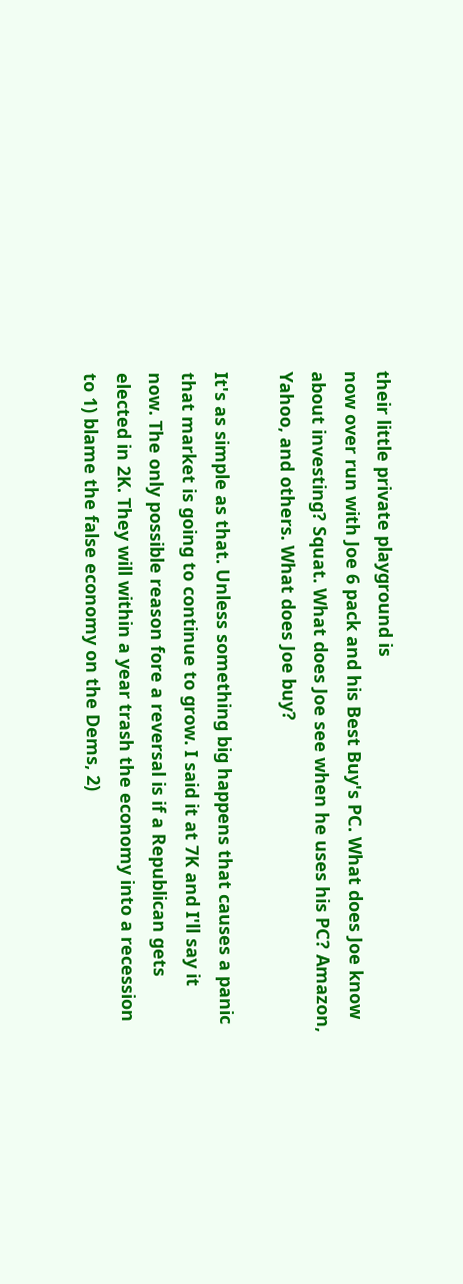their little private playground is
now over run with Joe 6 pack and his Best Buy's PC. What does Joe know
about investing? Squat. What does Joe see when he uses his PC? Amazon,
Yahoo, and others. What does Joe buy?

It's as simple as that. Unless something big happens that causes a panic
that market is going to continue to grow. I said it at 7K and I'll say it
now. The only possible reason fore a reversal is if a Republican gets
elected in 2K. They will within a year trash the economy into a recession
to 1) blame the false economy on the Dems, 2)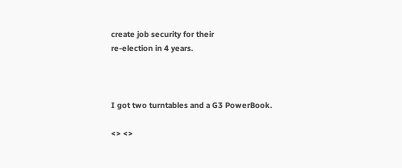create job security for their
re-election in 4 years.



I got two turntables and a G3 PowerBook.

<> <>